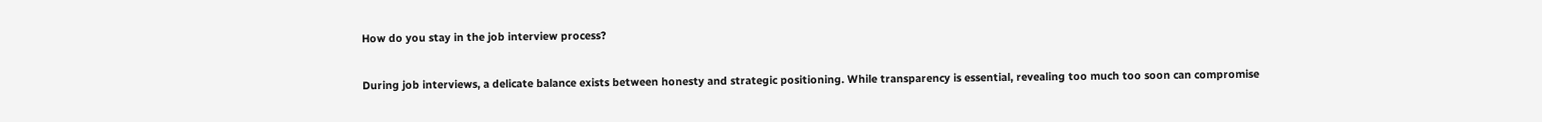How do you stay in the job interview process?

During job interviews, a delicate balance exists between honesty and strategic positioning. While transparency is essential, revealing too much too soon can compromise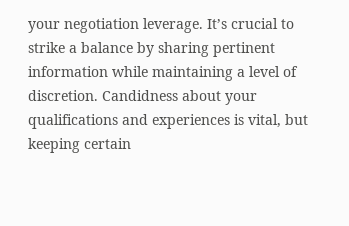your negotiation leverage. It’s crucial to strike a balance by sharing pertinent information while maintaining a level of discretion. Candidness about your qualifications and experiences is vital, but keeping certain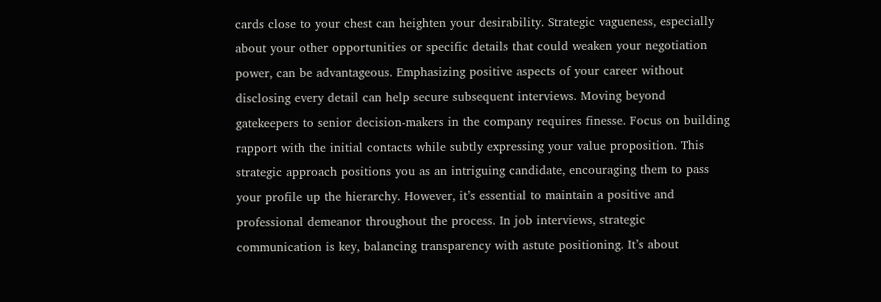cards close to your chest can heighten your desirability. Strategic vagueness, especially about your other opportunities or specific details that could weaken your negotiation power, can be advantageous. Emphasizing positive aspects of your career without disclosing every detail can help secure subsequent interviews. Moving beyond gatekeepers to senior decision-makers in the company requires finesse. Focus on building rapport with the initial contacts while subtly expressing your value proposition. This strategic approach positions you as an intriguing candidate, encouraging them to pass your profile up the hierarchy. However, it’s essential to maintain a positive and professional demeanor throughout the process. In job interviews, strategic communication is key, balancing transparency with astute positioning. It’s about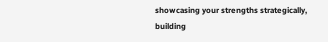showcasing your strengths strategically, building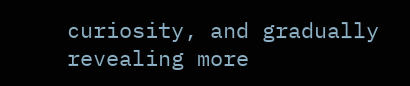curiosity, and gradually revealing more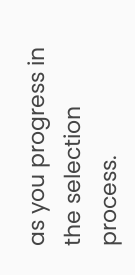as you progress in the selection process.